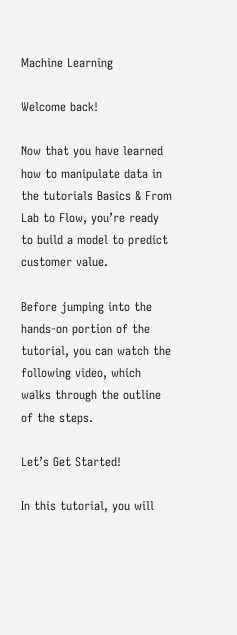Machine Learning

Welcome back!

Now that you have learned how to manipulate data in the tutorials Basics & From Lab to Flow, you’re ready to build a model to predict customer value.

Before jumping into the hands-on portion of the tutorial, you can watch the following video, which walks through the outline of the steps.

Let’s Get Started!

In this tutorial, you will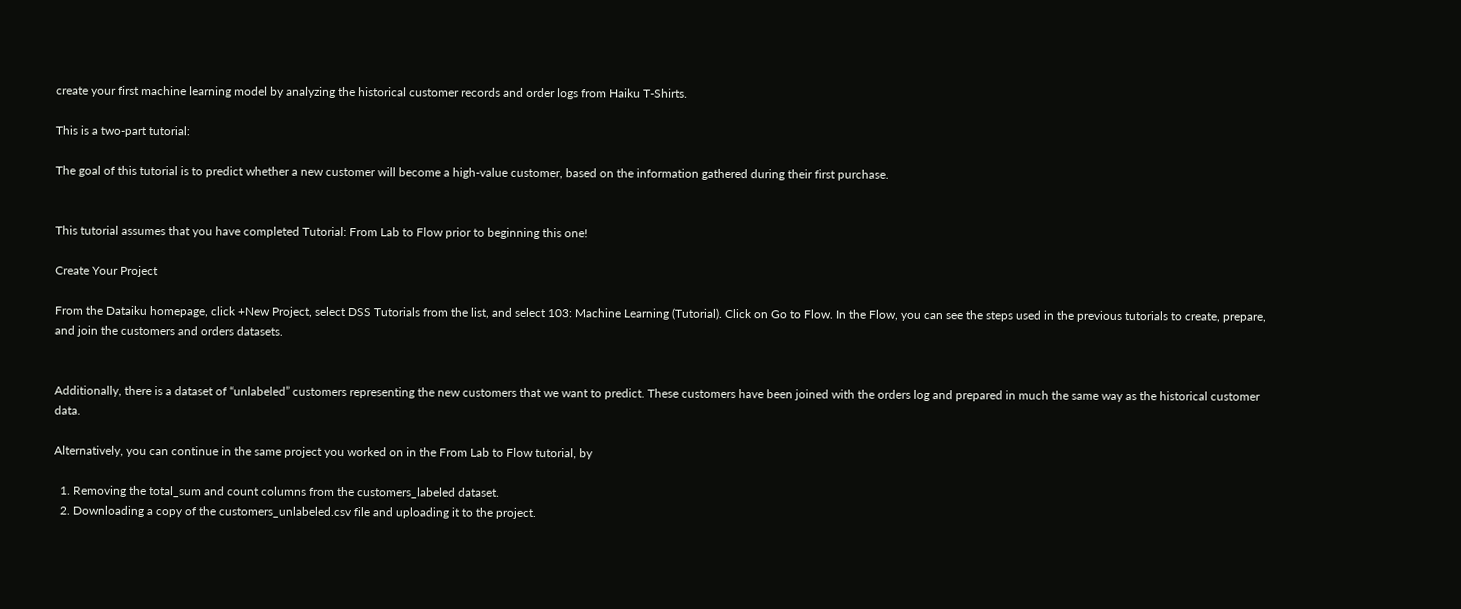create your first machine learning model by analyzing the historical customer records and order logs from Haiku T-Shirts.

This is a two-part tutorial:

The goal of this tutorial is to predict whether a new customer will become a high-value customer, based on the information gathered during their first purchase.


This tutorial assumes that you have completed Tutorial: From Lab to Flow prior to beginning this one!

Create Your Project

From the Dataiku homepage, click +New Project, select DSS Tutorials from the list, and select 103: Machine Learning (Tutorial). Click on Go to Flow. In the Flow, you can see the steps used in the previous tutorials to create, prepare, and join the customers and orders datasets.


Additionally, there is a dataset of “unlabeled” customers representing the new customers that we want to predict. These customers have been joined with the orders log and prepared in much the same way as the historical customer data.

Alternatively, you can continue in the same project you worked on in the From Lab to Flow tutorial, by

  1. Removing the total_sum and count columns from the customers_labeled dataset.
  2. Downloading a copy of the customers_unlabeled.csv file and uploading it to the project.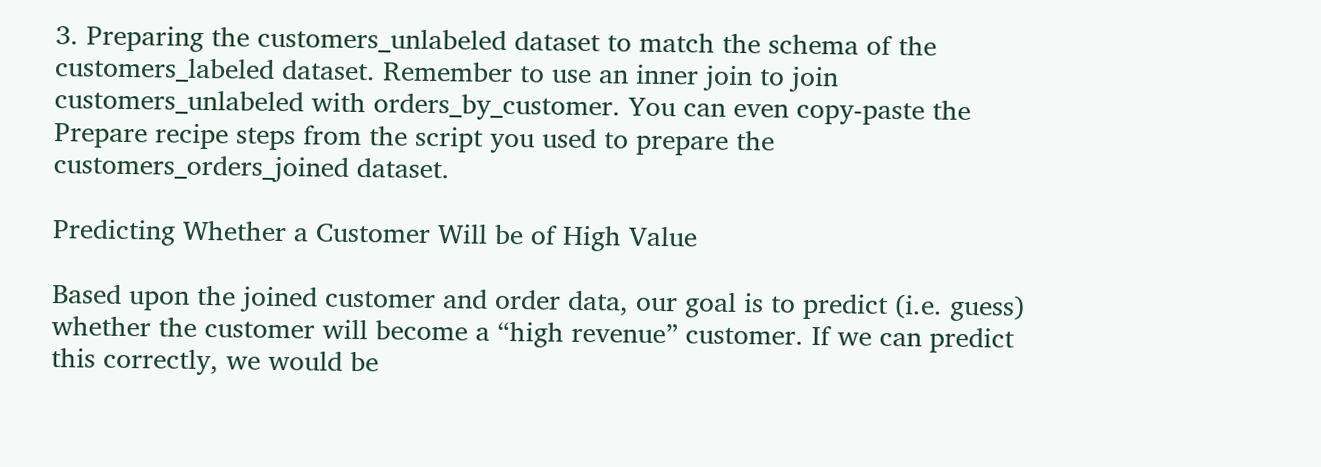3. Preparing the customers_unlabeled dataset to match the schema of the customers_labeled dataset. Remember to use an inner join to join customers_unlabeled with orders_by_customer. You can even copy-paste the Prepare recipe steps from the script you used to prepare the customers_orders_joined dataset.

Predicting Whether a Customer Will be of High Value

Based upon the joined customer and order data, our goal is to predict (i.e. guess) whether the customer will become a “high revenue” customer. If we can predict this correctly, we would be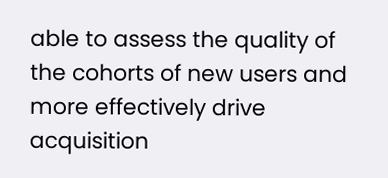able to assess the quality of the cohorts of new users and more effectively drive acquisition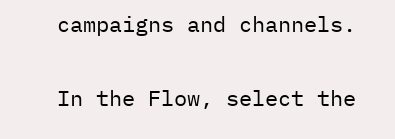campaigns and channels.

In the Flow, select the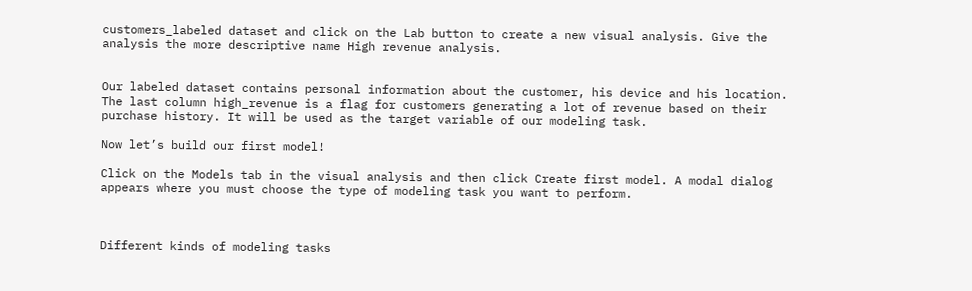customers_labeled dataset and click on the Lab button to create a new visual analysis. Give the analysis the more descriptive name High revenue analysis.


Our labeled dataset contains personal information about the customer, his device and his location. The last column high_revenue is a flag for customers generating a lot of revenue based on their purchase history. It will be used as the target variable of our modeling task.

Now let’s build our first model!

Click on the Models tab in the visual analysis and then click Create first model. A modal dialog appears where you must choose the type of modeling task you want to perform.



Different kinds of modeling tasks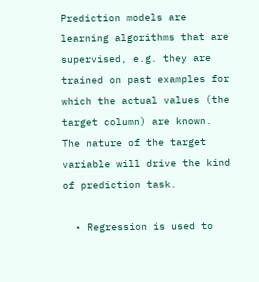Prediction models are learning algorithms that are supervised, e.g. they are trained on past examples for which the actual values (the target column) are known. The nature of the target variable will drive the kind of prediction task.

  • Regression is used to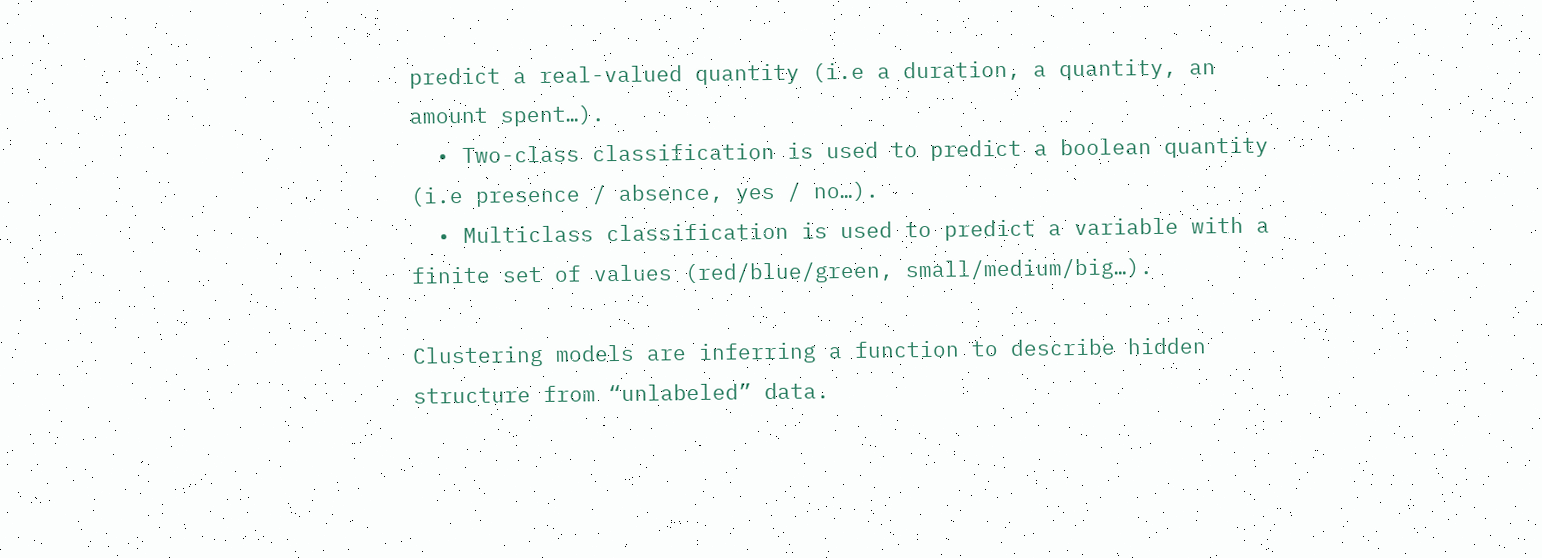predict a real-valued quantity (i.e a duration, a quantity, an amount spent…).
  • Two-class classification is used to predict a boolean quantity (i.e presence / absence, yes / no…).
  • Multiclass classification is used to predict a variable with a finite set of values (red/blue/green, small/medium/big…).

Clustering models are inferring a function to describe hidden structure from “unlabeled” data.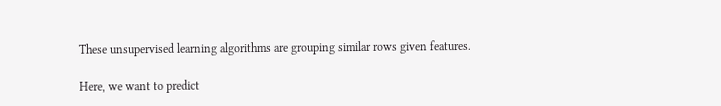These unsupervised learning algorithms are grouping similar rows given features.

Here, we want to predict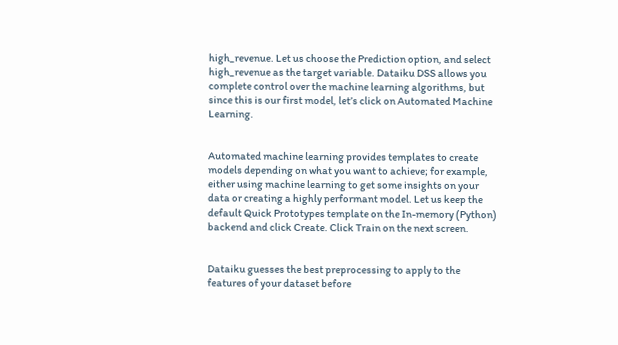high_revenue. Let us choose the Prediction option, and select high_revenue as the target variable. Dataiku DSS allows you complete control over the machine learning algorithms, but since this is our first model, let’s click on Automated Machine Learning.


Automated machine learning provides templates to create models depending on what you want to achieve; for example, either using machine learning to get some insights on your data or creating a highly performant model. Let us keep the default Quick Prototypes template on the In-memory (Python) backend and click Create. Click Train on the next screen.


Dataiku guesses the best preprocessing to apply to the features of your dataset before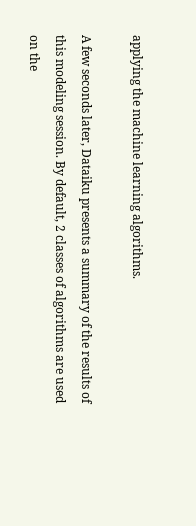applying the machine learning algorithms.

A few seconds later, Dataiku presents a summary of the results of this modeling session. By default, 2 classes of algorithms are used on the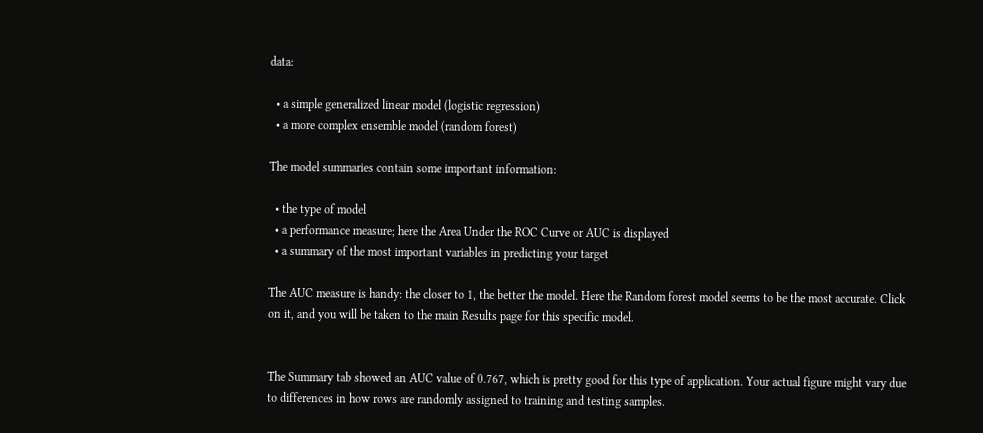data:

  • a simple generalized linear model (logistic regression)
  • a more complex ensemble model (random forest)

The model summaries contain some important information:

  • the type of model
  • a performance measure; here the Area Under the ROC Curve or AUC is displayed
  • a summary of the most important variables in predicting your target

The AUC measure is handy: the closer to 1, the better the model. Here the Random forest model seems to be the most accurate. Click on it, and you will be taken to the main Results page for this specific model.


The Summary tab showed an AUC value of 0.767, which is pretty good for this type of application. Your actual figure might vary due to differences in how rows are randomly assigned to training and testing samples.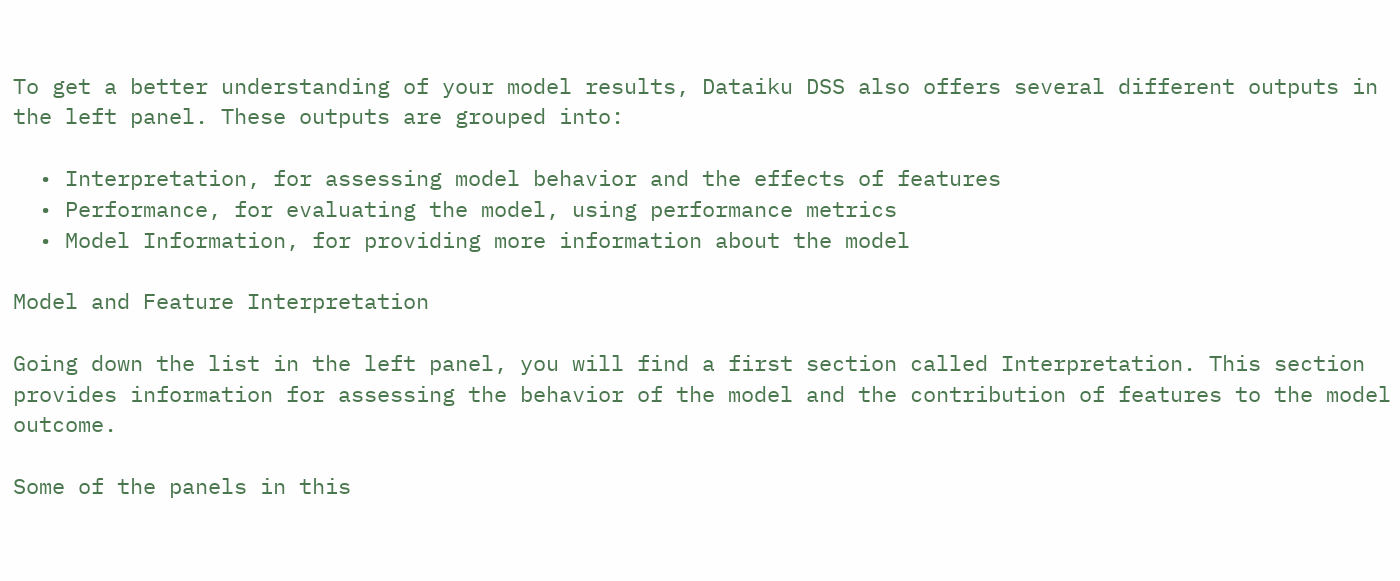To get a better understanding of your model results, Dataiku DSS also offers several different outputs in the left panel. These outputs are grouped into:

  • Interpretation, for assessing model behavior and the effects of features
  • Performance, for evaluating the model, using performance metrics
  • Model Information, for providing more information about the model

Model and Feature Interpretation

Going down the list in the left panel, you will find a first section called Interpretation. This section provides information for assessing the behavior of the model and the contribution of features to the model outcome.

Some of the panels in this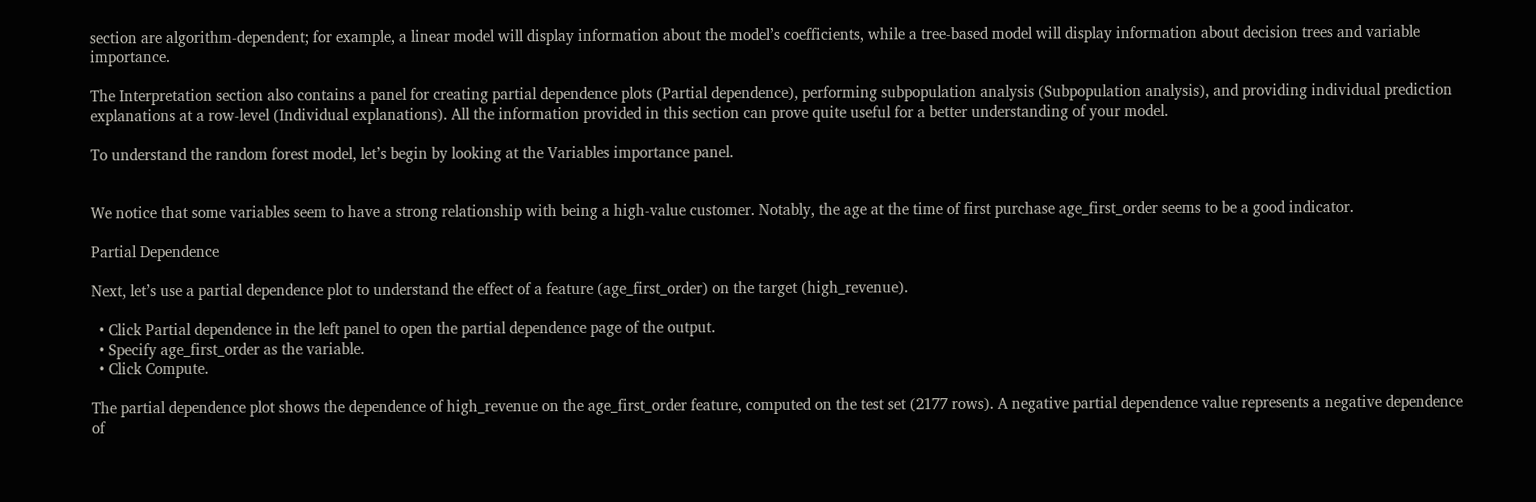section are algorithm-dependent; for example, a linear model will display information about the model’s coefficients, while a tree-based model will display information about decision trees and variable importance.

The Interpretation section also contains a panel for creating partial dependence plots (Partial dependence), performing subpopulation analysis (Subpopulation analysis), and providing individual prediction explanations at a row-level (Individual explanations). All the information provided in this section can prove quite useful for a better understanding of your model.

To understand the random forest model, let’s begin by looking at the Variables importance panel.


We notice that some variables seem to have a strong relationship with being a high-value customer. Notably, the age at the time of first purchase age_first_order seems to be a good indicator.

Partial Dependence

Next, let’s use a partial dependence plot to understand the effect of a feature (age_first_order) on the target (high_revenue).

  • Click Partial dependence in the left panel to open the partial dependence page of the output.
  • Specify age_first_order as the variable.
  • Click Compute.

The partial dependence plot shows the dependence of high_revenue on the age_first_order feature, computed on the test set (2177 rows). A negative partial dependence value represents a negative dependence of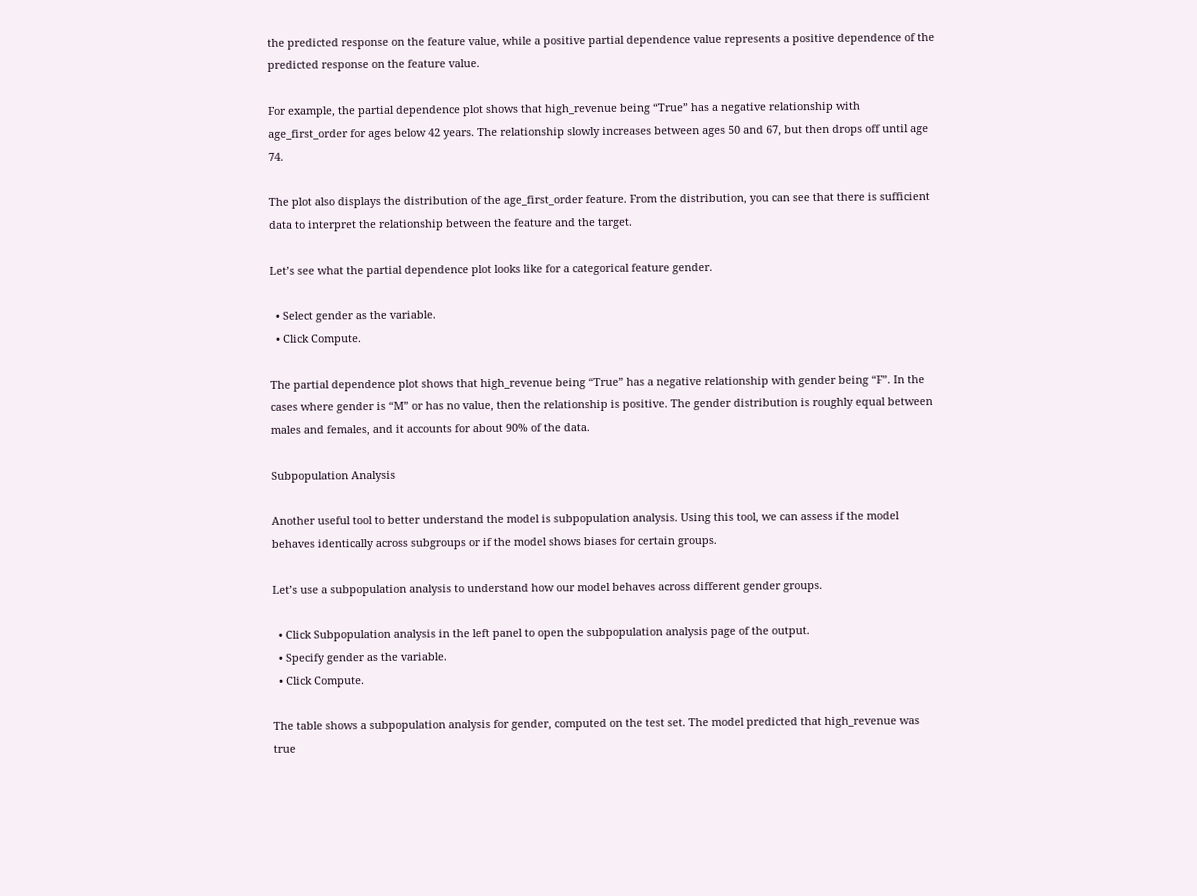the predicted response on the feature value, while a positive partial dependence value represents a positive dependence of the predicted response on the feature value.

For example, the partial dependence plot shows that high_revenue being “True” has a negative relationship with age_first_order for ages below 42 years. The relationship slowly increases between ages 50 and 67, but then drops off until age 74.

The plot also displays the distribution of the age_first_order feature. From the distribution, you can see that there is sufficient data to interpret the relationship between the feature and the target.

Let’s see what the partial dependence plot looks like for a categorical feature gender.

  • Select gender as the variable.
  • Click Compute.

The partial dependence plot shows that high_revenue being “True” has a negative relationship with gender being “F”. In the cases where gender is “M” or has no value, then the relationship is positive. The gender distribution is roughly equal between males and females, and it accounts for about 90% of the data.

Subpopulation Analysis

Another useful tool to better understand the model is subpopulation analysis. Using this tool, we can assess if the model behaves identically across subgroups or if the model shows biases for certain groups.

Let’s use a subpopulation analysis to understand how our model behaves across different gender groups.

  • Click Subpopulation analysis in the left panel to open the subpopulation analysis page of the output.
  • Specify gender as the variable.
  • Click Compute.

The table shows a subpopulation analysis for gender, computed on the test set. The model predicted that high_revenue was true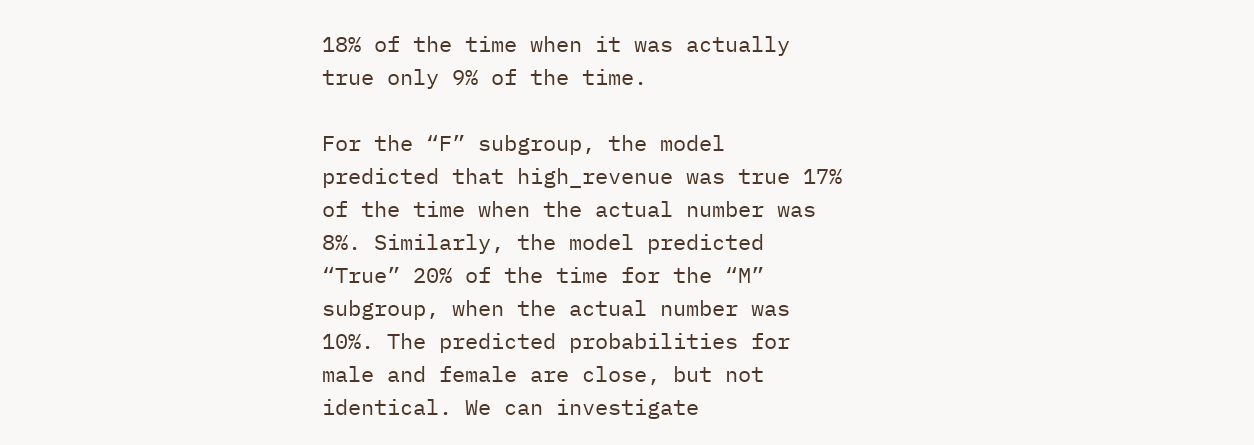18% of the time when it was actually true only 9% of the time.

For the “F” subgroup, the model predicted that high_revenue was true 17% of the time when the actual number was 8%. Similarly, the model predicted “True” 20% of the time for the “M” subgroup, when the actual number was 10%. The predicted probabilities for male and female are close, but not identical. We can investigate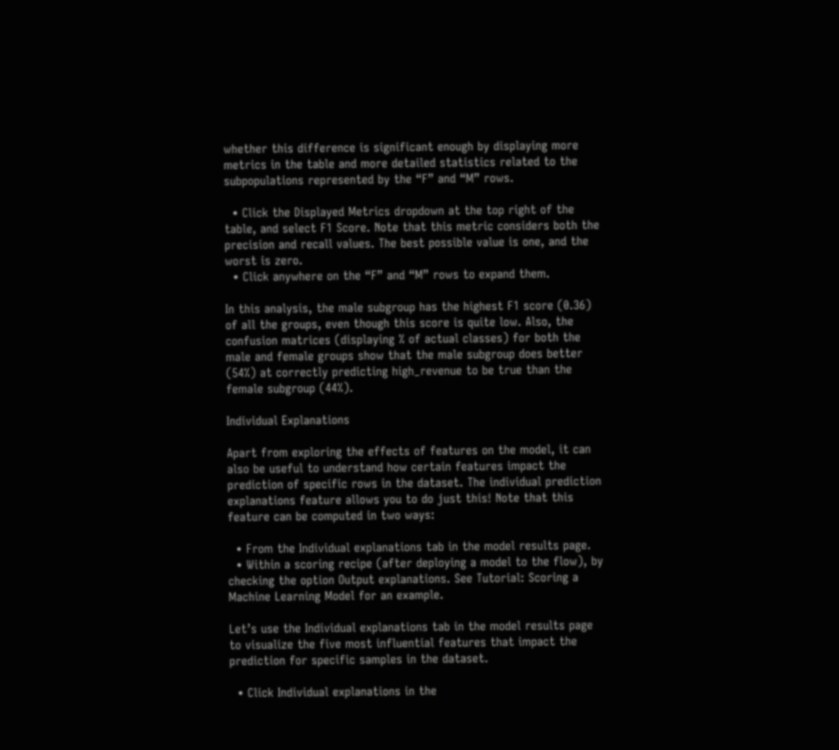whether this difference is significant enough by displaying more metrics in the table and more detailed statistics related to the subpopulations represented by the “F” and “M” rows.

  • Click the Displayed Metrics dropdown at the top right of the table, and select F1 Score. Note that this metric considers both the precision and recall values. The best possible value is one, and the worst is zero.
  • Click anywhere on the “F” and “M” rows to expand them.

In this analysis, the male subgroup has the highest F1 score (0.36) of all the groups, even though this score is quite low. Also, the confusion matrices (displaying % of actual classes) for both the male and female groups show that the male subgroup does better (54%) at correctly predicting high_revenue to be true than the female subgroup (44%).

Individual Explanations

Apart from exploring the effects of features on the model, it can also be useful to understand how certain features impact the prediction of specific rows in the dataset. The individual prediction explanations feature allows you to do just this! Note that this feature can be computed in two ways:

  • From the Individual explanations tab in the model results page.
  • Within a scoring recipe (after deploying a model to the flow), by checking the option Output explanations. See Tutorial: Scoring a Machine Learning Model for an example.

Let’s use the Individual explanations tab in the model results page to visualize the five most influential features that impact the prediction for specific samples in the dataset.

  • Click Individual explanations in the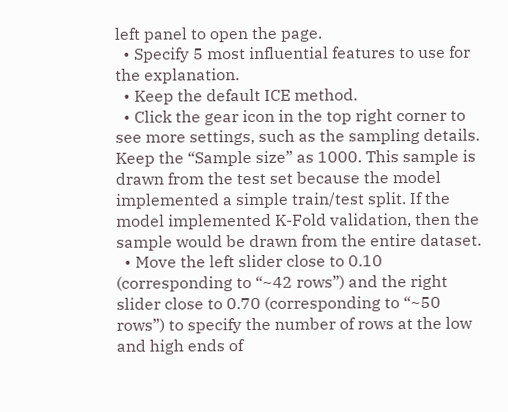left panel to open the page.
  • Specify 5 most influential features to use for the explanation.
  • Keep the default ICE method.
  • Click the gear icon in the top right corner to see more settings, such as the sampling details. Keep the “Sample size” as 1000. This sample is drawn from the test set because the model implemented a simple train/test split. If the model implemented K-Fold validation, then the sample would be drawn from the entire dataset.
  • Move the left slider close to 0.10 (corresponding to “~42 rows”) and the right slider close to 0.70 (corresponding to “~50 rows”) to specify the number of rows at the low and high ends of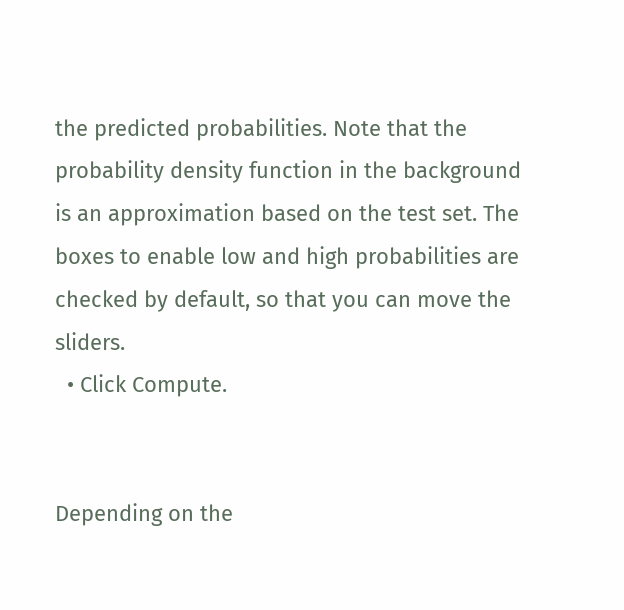the predicted probabilities. Note that the probability density function in the background is an approximation based on the test set. The boxes to enable low and high probabilities are checked by default, so that you can move the sliders.
  • Click Compute.


Depending on the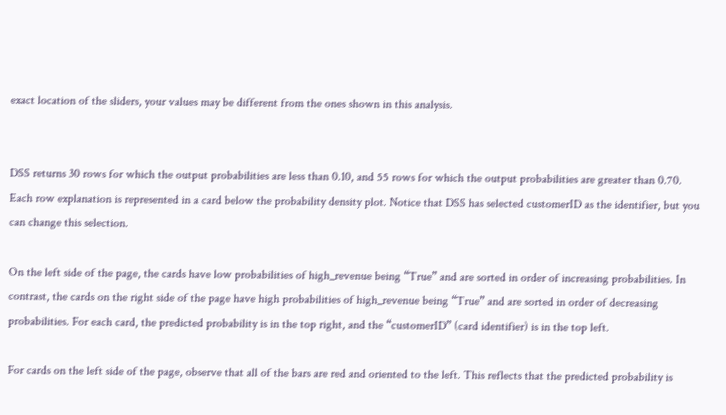exact location of the sliders, your values may be different from the ones shown in this analysis.


DSS returns 30 rows for which the output probabilities are less than 0.10, and 55 rows for which the output probabilities are greater than 0.70. Each row explanation is represented in a card below the probability density plot. Notice that DSS has selected customerID as the identifier, but you can change this selection.

On the left side of the page, the cards have low probabilities of high_revenue being “True” and are sorted in order of increasing probabilities. In contrast, the cards on the right side of the page have high probabilities of high_revenue being “True” and are sorted in order of decreasing probabilities. For each card, the predicted probability is in the top right, and the “customerID” (card identifier) is in the top left.

For cards on the left side of the page, observe that all of the bars are red and oriented to the left. This reflects that the predicted probability is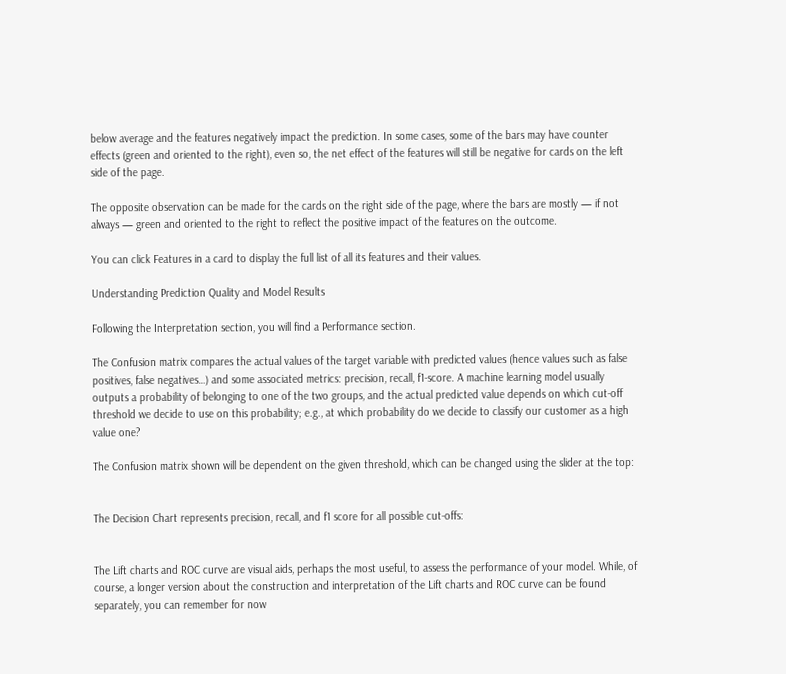below average and the features negatively impact the prediction. In some cases, some of the bars may have counter effects (green and oriented to the right), even so, the net effect of the features will still be negative for cards on the left side of the page.

The opposite observation can be made for the cards on the right side of the page, where the bars are mostly — if not always — green and oriented to the right to reflect the positive impact of the features on the outcome.

You can click Features in a card to display the full list of all its features and their values.

Understanding Prediction Quality and Model Results

Following the Interpretation section, you will find a Performance section.

The Confusion matrix compares the actual values of the target variable with predicted values (hence values such as false positives, false negatives…) and some associated metrics: precision, recall, f1-score. A machine learning model usually outputs a probability of belonging to one of the two groups, and the actual predicted value depends on which cut-off threshold we decide to use on this probability; e.g., at which probability do we decide to classify our customer as a high value one?

The Confusion matrix shown will be dependent on the given threshold, which can be changed using the slider at the top:


The Decision Chart represents precision, recall, and f1 score for all possible cut-offs:


The Lift charts and ROC curve are visual aids, perhaps the most useful, to assess the performance of your model. While, of course, a longer version about the construction and interpretation of the Lift charts and ROC curve can be found separately, you can remember for now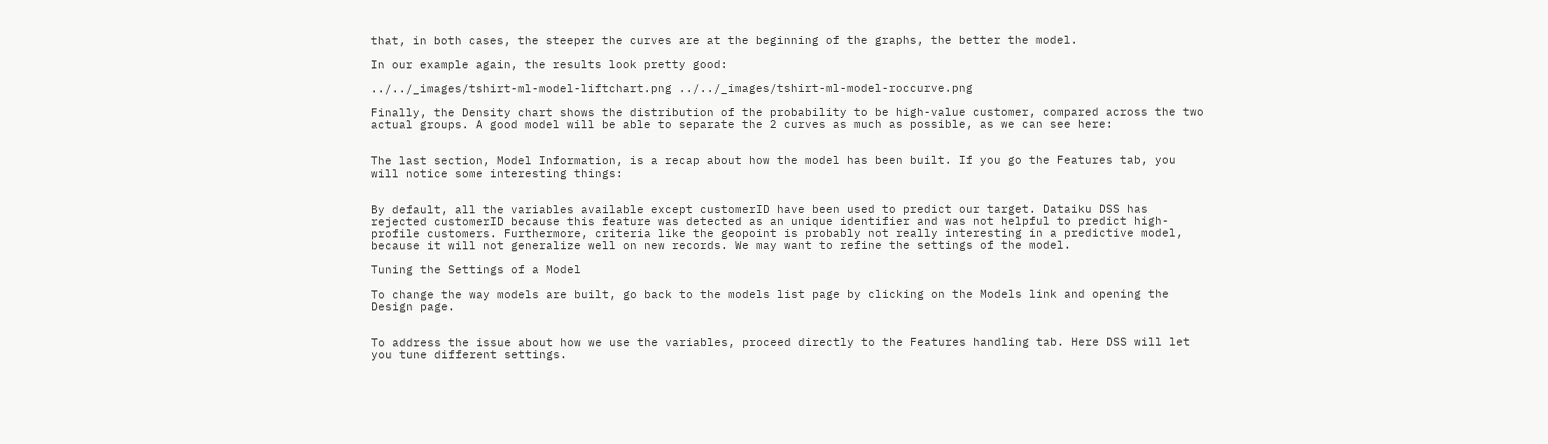that, in both cases, the steeper the curves are at the beginning of the graphs, the better the model.

In our example again, the results look pretty good:

../../_images/tshirt-ml-model-liftchart.png ../../_images/tshirt-ml-model-roccurve.png

Finally, the Density chart shows the distribution of the probability to be high-value customer, compared across the two actual groups. A good model will be able to separate the 2 curves as much as possible, as we can see here:


The last section, Model Information, is a recap about how the model has been built. If you go the Features tab, you will notice some interesting things:


By default, all the variables available except customerID have been used to predict our target. Dataiku DSS has rejected customerID because this feature was detected as an unique identifier and was not helpful to predict high-profile customers. Furthermore, criteria like the geopoint is probably not really interesting in a predictive model, because it will not generalize well on new records. We may want to refine the settings of the model.

Tuning the Settings of a Model

To change the way models are built, go back to the models list page by clicking on the Models link and opening the Design page.


To address the issue about how we use the variables, proceed directly to the Features handling tab. Here DSS will let you tune different settings.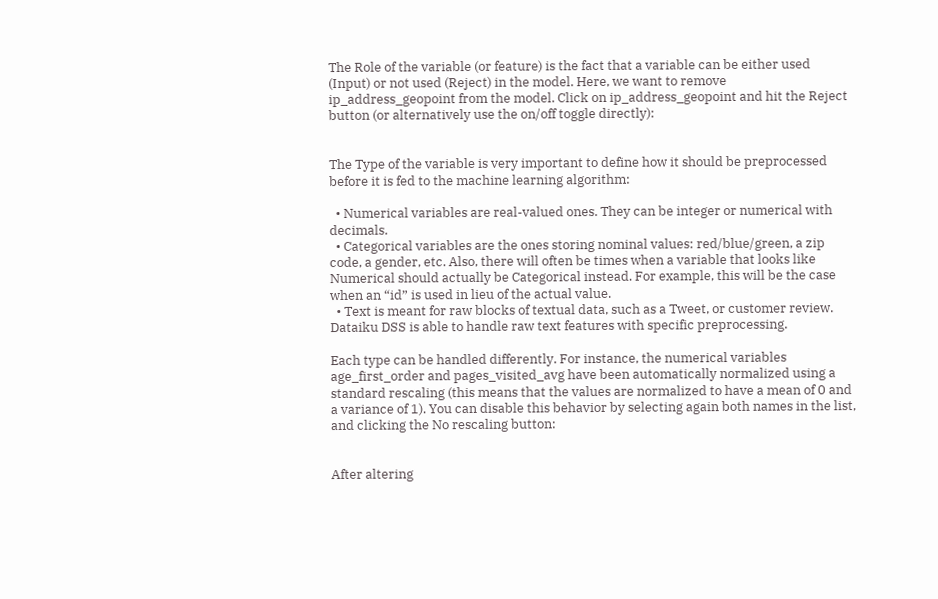The Role of the variable (or feature) is the fact that a variable can be either used (Input) or not used (Reject) in the model. Here, we want to remove ip_address_geopoint from the model. Click on ip_address_geopoint and hit the Reject button (or alternatively use the on/off toggle directly):


The Type of the variable is very important to define how it should be preprocessed before it is fed to the machine learning algorithm:

  • Numerical variables are real-valued ones. They can be integer or numerical with decimals.
  • Categorical variables are the ones storing nominal values: red/blue/green, a zip code, a gender, etc. Also, there will often be times when a variable that looks like Numerical should actually be Categorical instead. For example, this will be the case when an “id” is used in lieu of the actual value.
  • Text is meant for raw blocks of textual data, such as a Tweet, or customer review. Dataiku DSS is able to handle raw text features with specific preprocessing.

Each type can be handled differently. For instance, the numerical variables age_first_order and pages_visited_avg have been automatically normalized using a standard rescaling (this means that the values are normalized to have a mean of 0 and a variance of 1). You can disable this behavior by selecting again both names in the list, and clicking the No rescaling button:


After altering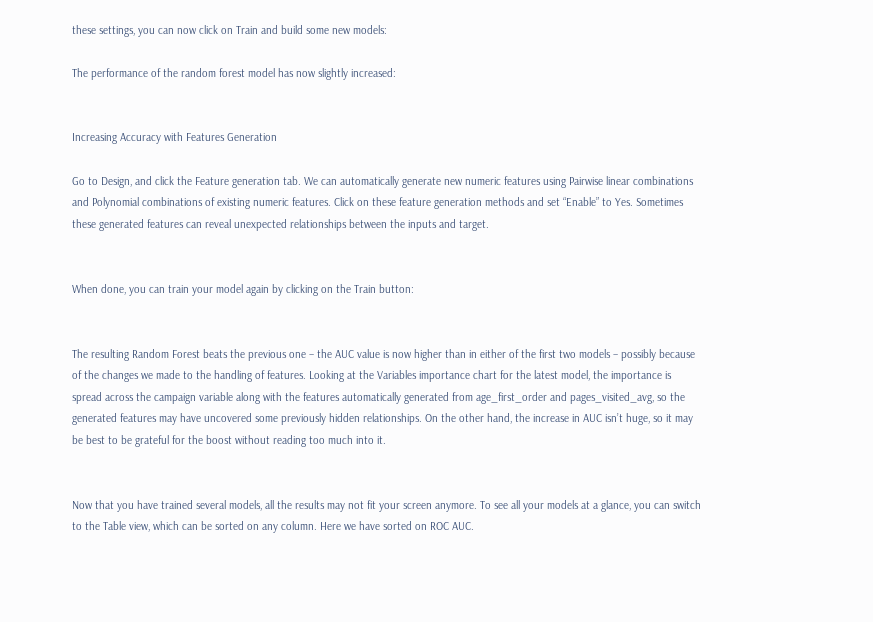these settings, you can now click on Train and build some new models:

The performance of the random forest model has now slightly increased:


Increasing Accuracy with Features Generation

Go to Design, and click the Feature generation tab. We can automatically generate new numeric features using Pairwise linear combinations and Polynomial combinations of existing numeric features. Click on these feature generation methods and set “Enable” to Yes. Sometimes these generated features can reveal unexpected relationships between the inputs and target.


When done, you can train your model again by clicking on the Train button:


The resulting Random Forest beats the previous one – the AUC value is now higher than in either of the first two models – possibly because of the changes we made to the handling of features. Looking at the Variables importance chart for the latest model, the importance is spread across the campaign variable along with the features automatically generated from age_first_order and pages_visited_avg, so the generated features may have uncovered some previously hidden relationships. On the other hand, the increase in AUC isn’t huge, so it may be best to be grateful for the boost without reading too much into it.


Now that you have trained several models, all the results may not fit your screen anymore. To see all your models at a glance, you can switch to the Table view, which can be sorted on any column. Here we have sorted on ROC AUC.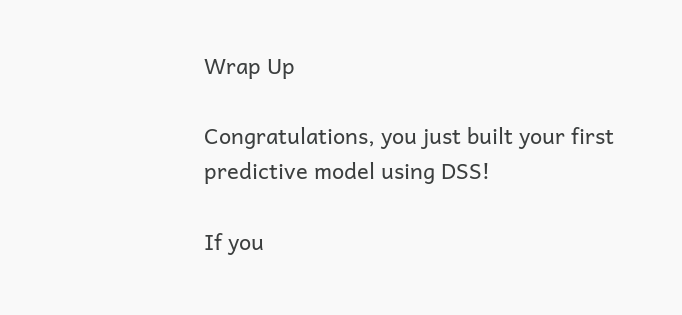Wrap Up

Congratulations, you just built your first predictive model using DSS!

If you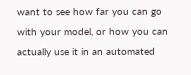want to see how far you can go with your model, or how you can actually use it in an automated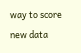way to score new data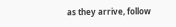as they arrive, follow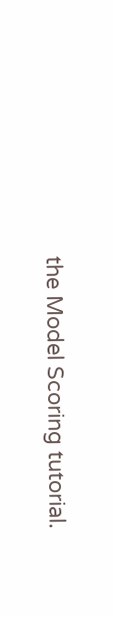the Model Scoring tutorial.